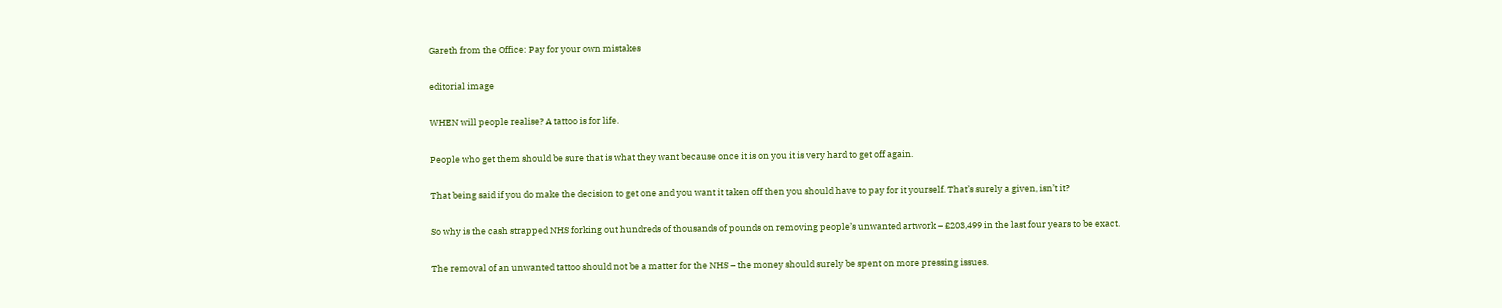Gareth from the Office: Pay for your own mistakes

editorial image

WHEN will people realise? A tattoo is for life.

People who get them should be sure that is what they want because once it is on you it is very hard to get off again.

That being said if you do make the decision to get one and you want it taken off then you should have to pay for it yourself. That’s surely a given, isn’t it?

So why is the cash strapped NHS forking out hundreds of thousands of pounds on removing people’s unwanted artwork – £203,499 in the last four years to be exact.

The removal of an unwanted tattoo should not be a matter for the NHS – the money should surely be spent on more pressing issues.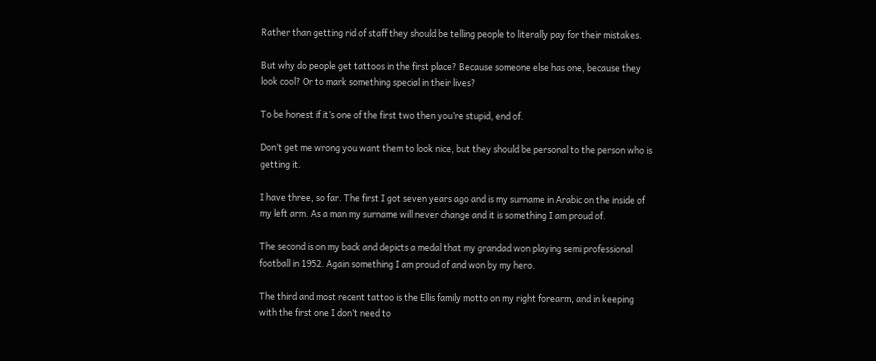Rather than getting rid of staff they should be telling people to literally pay for their mistakes.

But why do people get tattoos in the first place? Because someone else has one, because they look cool? Or to mark something special in their lives?

To be honest if it’s one of the first two then you’re stupid, end of.

Don’t get me wrong you want them to look nice, but they should be personal to the person who is getting it.

I have three, so far. The first I got seven years ago and is my surname in Arabic on the inside of my left arm. As a man my surname will never change and it is something I am proud of.

The second is on my back and depicts a medal that my grandad won playing semi professional football in 1952. Again something I am proud of and won by my hero.

The third and most recent tattoo is the Ellis family motto on my right forearm, and in keeping with the first one I don’t need to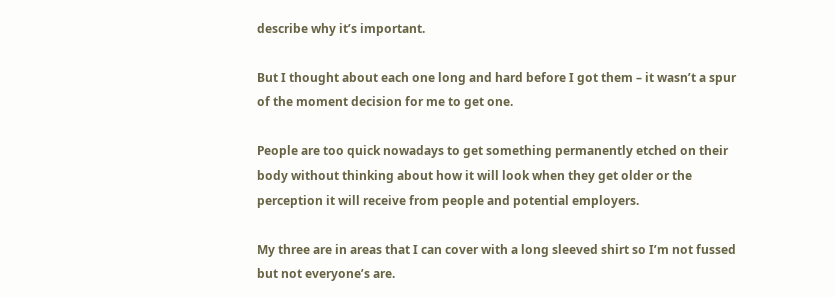describe why it’s important.

But I thought about each one long and hard before I got them – it wasn’t a spur of the moment decision for me to get one.

People are too quick nowadays to get something permanently etched on their body without thinking about how it will look when they get older or the perception it will receive from people and potential employers.

My three are in areas that I can cover with a long sleeved shirt so I’m not fussed but not everyone’s are.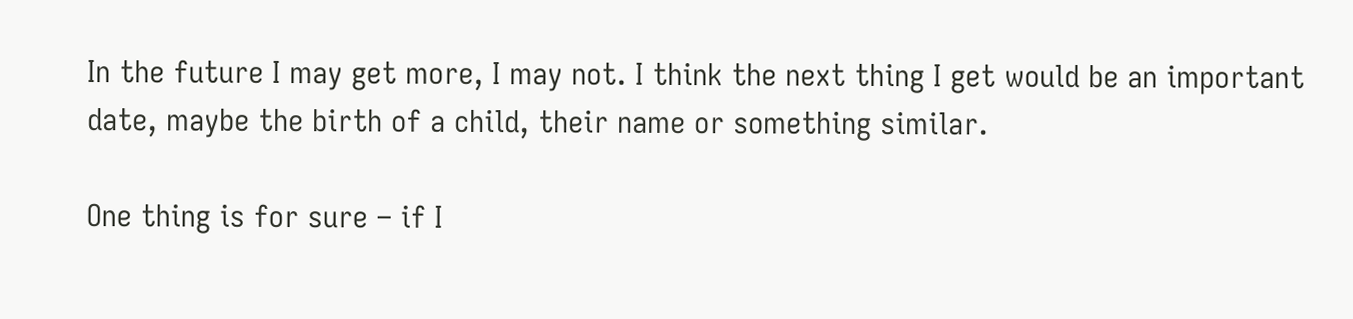In the future I may get more, I may not. I think the next thing I get would be an important date, maybe the birth of a child, their name or something similar.

One thing is for sure – if I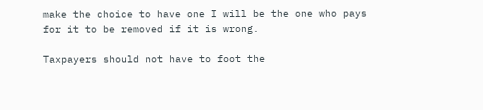make the choice to have one I will be the one who pays for it to be removed if it is wrong.

Taxpayers should not have to foot the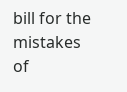bill for the mistakes of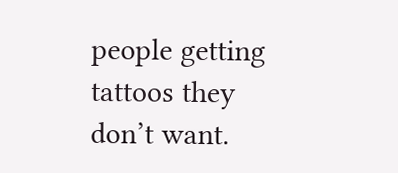people getting tattoos they don’t want.